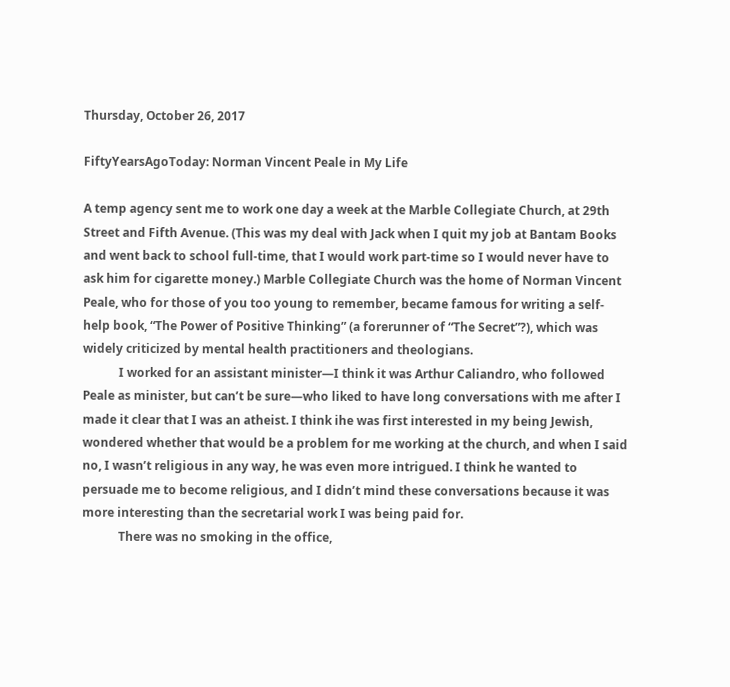Thursday, October 26, 2017

FiftyYearsAgoToday: Norman Vincent Peale in My Life

A temp agency sent me to work one day a week at the Marble Collegiate Church, at 29th Street and Fifth Avenue. (This was my deal with Jack when I quit my job at Bantam Books and went back to school full-time, that I would work part-time so I would never have to ask him for cigarette money.) Marble Collegiate Church was the home of Norman Vincent Peale, who for those of you too young to remember, became famous for writing a self-help book, “The Power of Positive Thinking” (a forerunner of “The Secret”?), which was widely criticized by mental health practitioners and theologians.
            I worked for an assistant minister—I think it was Arthur Caliandro, who followed Peale as minister, but can’t be sure—who liked to have long conversations with me after I made it clear that I was an atheist. I think ihe was first interested in my being Jewish, wondered whether that would be a problem for me working at the church, and when I said no, I wasn’t religious in any way, he was even more intrigued. I think he wanted to persuade me to become religious, and I didn’t mind these conversations because it was more interesting than the secretarial work I was being paid for.
            There was no smoking in the office,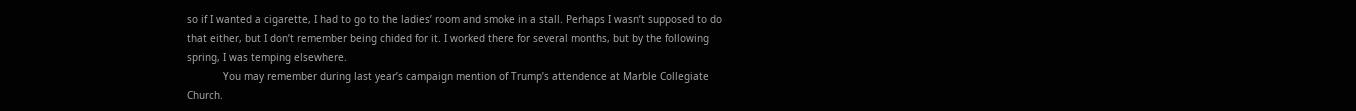so if I wanted a cigarette, I had to go to the ladies’ room and smoke in a stall. Perhaps I wasn’t supposed to do that either, but I don’t remember being chided for it. I worked there for several months, but by the following spring, I was temping elsewhere.
            You may remember during last year’s campaign mention of Trump’s attendence at Marble Collegiate Church.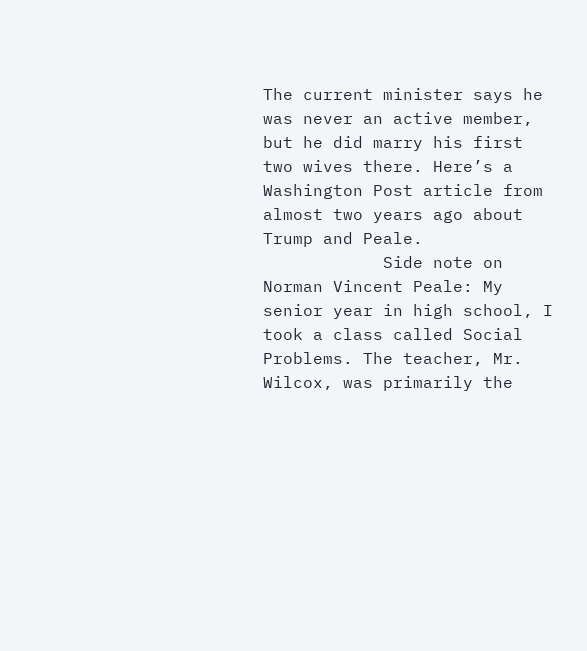The current minister says he was never an active member, but he did marry his first two wives there. Here’s a Washington Post article from almost two years ago about Trump and Peale.
            Side note on Norman Vincent Peale: My senior year in high school, I took a class called Social Problems. The teacher, Mr. Wilcox, was primarily the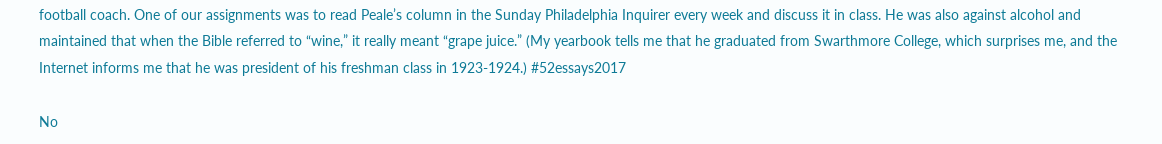football coach. One of our assignments was to read Peale’s column in the Sunday Philadelphia Inquirer every week and discuss it in class. He was also against alcohol and maintained that when the Bible referred to “wine,” it really meant “grape juice.” (My yearbook tells me that he graduated from Swarthmore College, which surprises me, and the Internet informs me that he was president of his freshman class in 1923-1924.) #52essays2017

No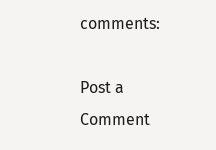comments:

Post a Comment